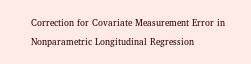Correction for Covariate Measurement Error in Nonparametric Longitudinal Regression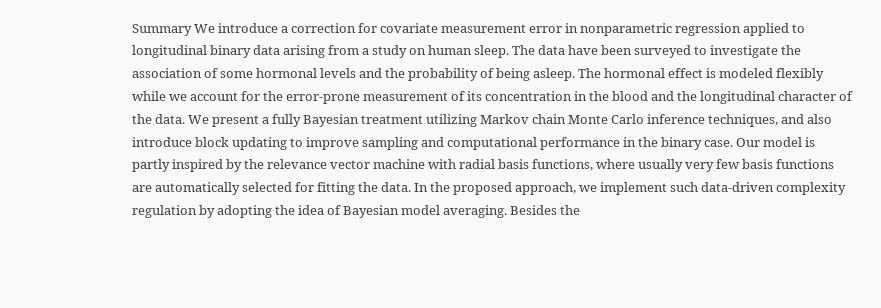Summary We introduce a correction for covariate measurement error in nonparametric regression applied to longitudinal binary data arising from a study on human sleep. The data have been surveyed to investigate the association of some hormonal levels and the probability of being asleep. The hormonal effect is modeled flexibly while we account for the error-prone measurement of its concentration in the blood and the longitudinal character of the data. We present a fully Bayesian treatment utilizing Markov chain Monte Carlo inference techniques, and also introduce block updating to improve sampling and computational performance in the binary case. Our model is partly inspired by the relevance vector machine with radial basis functions, where usually very few basis functions are automatically selected for fitting the data. In the proposed approach, we implement such data-driven complexity regulation by adopting the idea of Bayesian model averaging. Besides the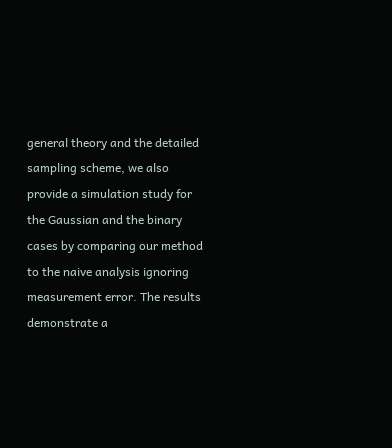general theory and the detailed sampling scheme, we also provide a simulation study for the Gaussian and the binary cases by comparing our method to the naive analysis ignoring measurement error. The results demonstrate a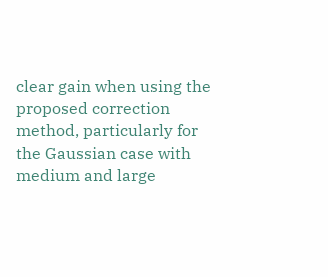clear gain when using the proposed correction method, particularly for the Gaussian case with medium and large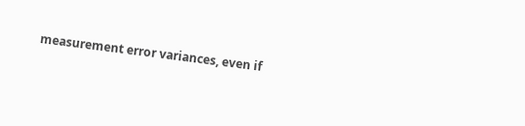measurement error variances, even if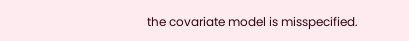the covariate model is misspecified.